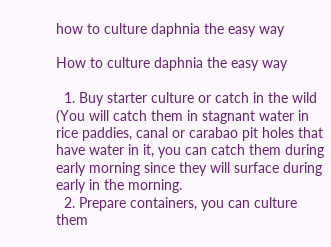how to culture daphnia the easy way

How to culture daphnia the easy way

  1. Buy starter culture or catch in the wild (You will catch them in stagnant water in rice paddies, canal or carabao pit holes that have water in it, you can catch them during early morning since they will surface during early in the morning.
  2. Prepare containers, you can culture them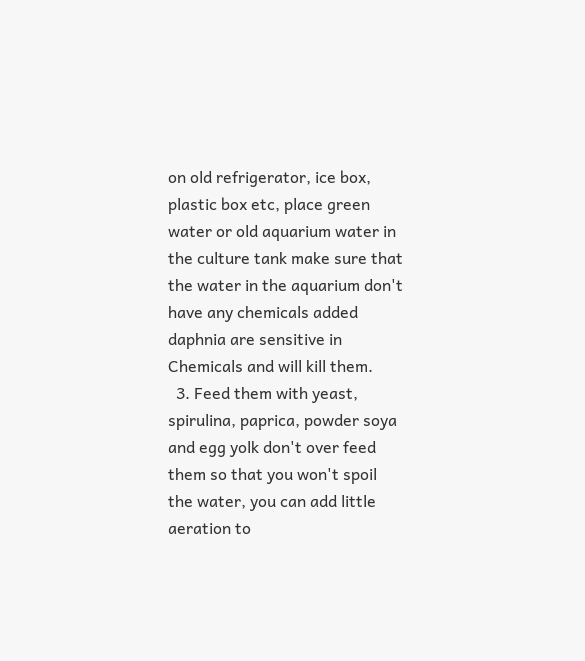on old refrigerator, ice box, plastic box etc, place green water or old aquarium water in the culture tank make sure that the water in the aquarium don't have any chemicals added daphnia are sensitive in Chemicals and will kill them.
  3. Feed them with yeast, spirulina, paprica, powder soya and egg yolk don't over feed them so that you won't spoil the water, you can add little aeration to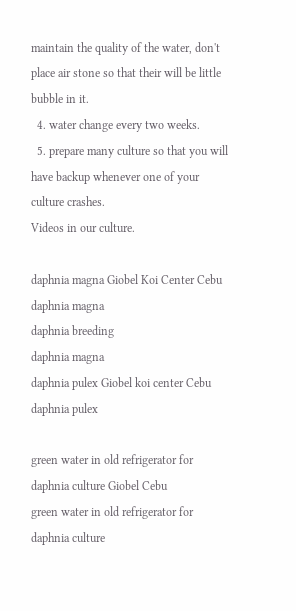maintain the quality of the water, don't place air stone so that their will be little bubble in it.
  4. water change every two weeks.
  5. prepare many culture so that you will have backup whenever one of your culture crashes.
Videos in our culture.

daphnia magna Giobel Koi Center Cebu
daphnia magna
daphnia breeding
daphnia magna
daphnia pulex Giobel koi center Cebu
daphnia pulex

green water in old refrigerator for daphnia culture Giobel Cebu
green water in old refrigerator for daphnia culture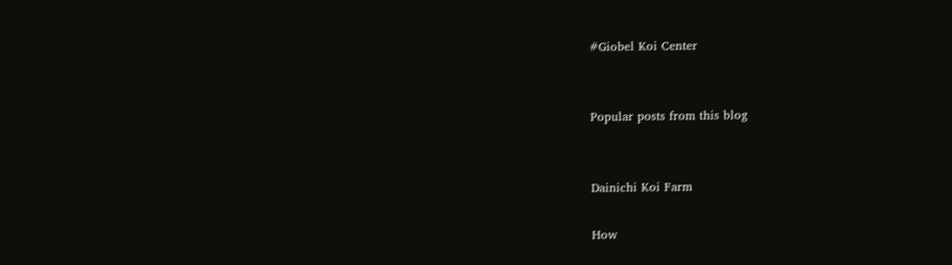#Giobel Koi Center


Popular posts from this blog


Dainichi Koi Farm

How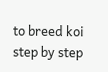to breed koi step by step